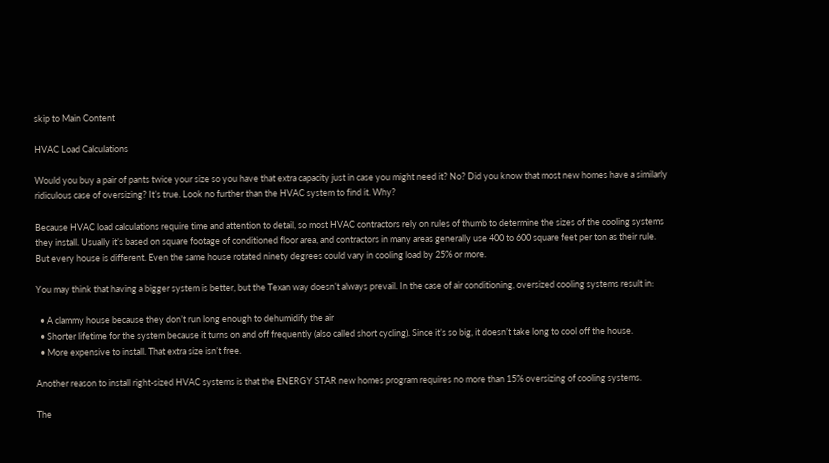skip to Main Content

HVAC Load Calculations

Would you buy a pair of pants twice your size so you have that extra capacity just in case you might need it? No? Did you know that most new homes have a similarly ridiculous case of oversizing? It’s true. Look no further than the HVAC system to find it. Why?

Because HVAC load calculations require time and attention to detail, so most HVAC contractors rely on rules of thumb to determine the sizes of the cooling systems they install. Usually it’s based on square footage of conditioned floor area, and contractors in many areas generally use 400 to 600 square feet per ton as their rule. But every house is different. Even the same house rotated ninety degrees could vary in cooling load by 25% or more.

You may think that having a bigger system is better, but the Texan way doesn’t always prevail. In the case of air conditioning, oversized cooling systems result in:

  • A clammy house because they don’t run long enough to dehumidify the air
  • Shorter lifetime for the system because it turns on and off frequently (also called short cycling). Since it’s so big, it doesn’t take long to cool off the house.
  • More expensive to install. That extra size isn’t free.

Another reason to install right-sized HVAC systems is that the ENERGY STAR new homes program requires no more than 15% oversizing of cooling systems.

The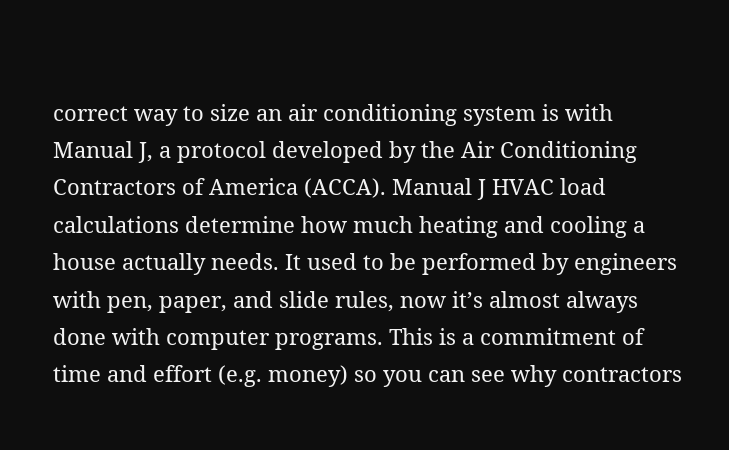correct way to size an air conditioning system is with Manual J, a protocol developed by the Air Conditioning Contractors of America (ACCA). Manual J HVAC load calculations determine how much heating and cooling a house actually needs. It used to be performed by engineers with pen, paper, and slide rules, now it’s almost always done with computer programs. This is a commitment of time and effort (e.g. money) so you can see why contractors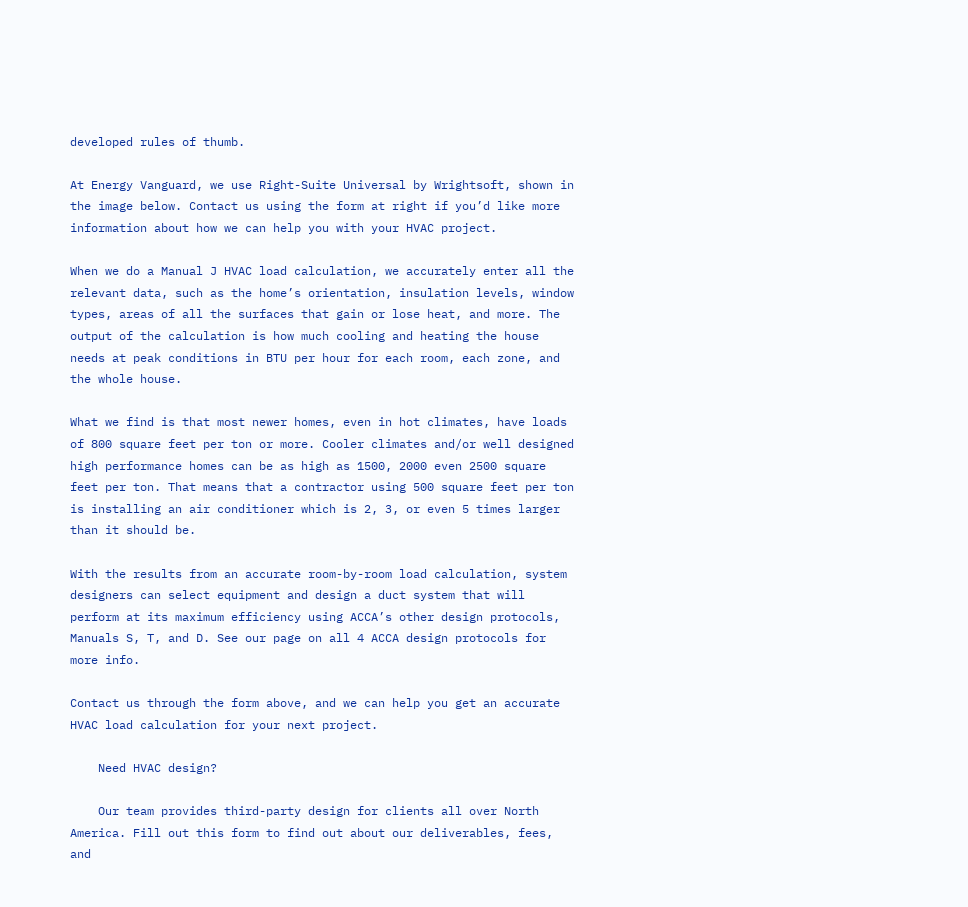developed rules of thumb.

At Energy Vanguard, we use Right-Suite Universal by Wrightsoft, shown in the image below. Contact us using the form at right if you’d like more information about how we can help you with your HVAC project.

When we do a Manual J HVAC load calculation, we accurately enter all the relevant data, such as the home’s orientation, insulation levels, window types, areas of all the surfaces that gain or lose heat, and more. The output of the calculation is how much cooling and heating the house needs at peak conditions in BTU per hour for each room, each zone, and the whole house.

What we find is that most newer homes, even in hot climates, have loads of 800 square feet per ton or more. Cooler climates and/or well designed high performance homes can be as high as 1500, 2000 even 2500 square feet per ton. That means that a contractor using 500 square feet per ton is installing an air conditioner which is 2, 3, or even 5 times larger than it should be.

With the results from an accurate room-by-room load calculation, system designers can select equipment and design a duct system that will perform at its maximum efficiency using ACCA’s other design protocols, Manuals S, T, and D. See our page on all 4 ACCA design protocols for more info.

Contact us through the form above, and we can help you get an accurate HVAC load calculation for your next project.

    Need HVAC design?

    Our team provides third-party design for clients all over North America. Fill out this form to find out about our deliverables, fees, and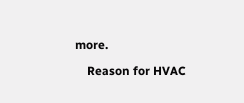more.

    Reason for HVAC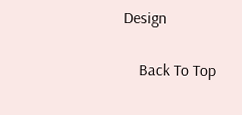Design

    Back To Top